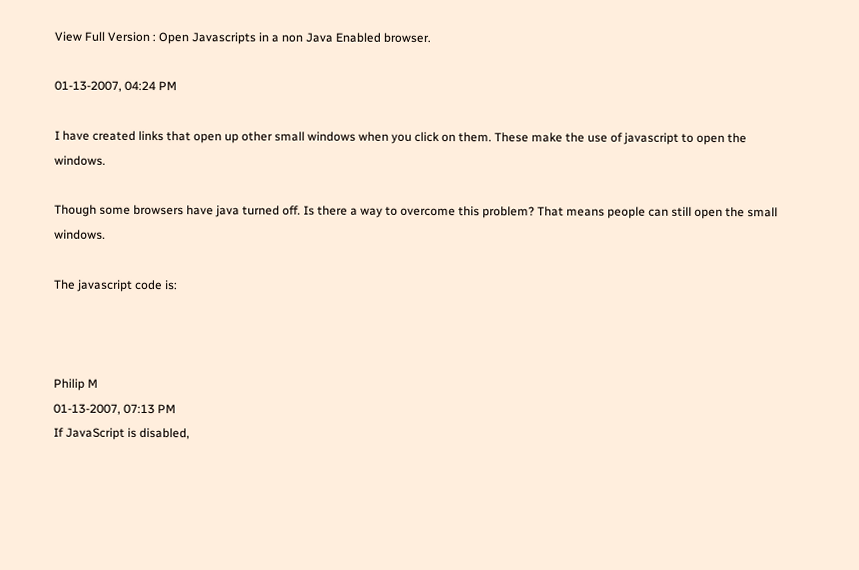View Full Version : Open Javascripts in a non Java Enabled browser.

01-13-2007, 04:24 PM

I have created links that open up other small windows when you click on them. These make the use of javascript to open the windows.

Though some browsers have java turned off. Is there a way to overcome this problem? That means people can still open the small windows.

The javascript code is:



Philip M
01-13-2007, 07:13 PM
If JavaScript is disabled,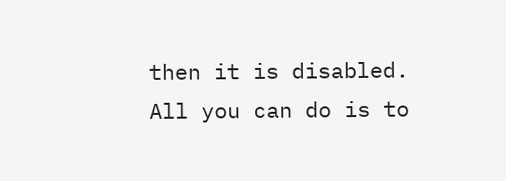then it is disabled. All you can do is to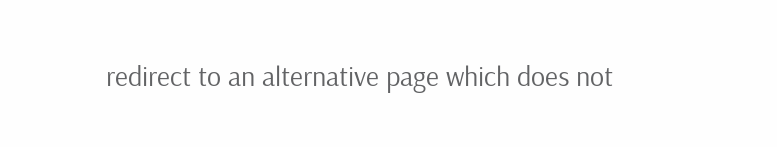redirect to an alternative page which does not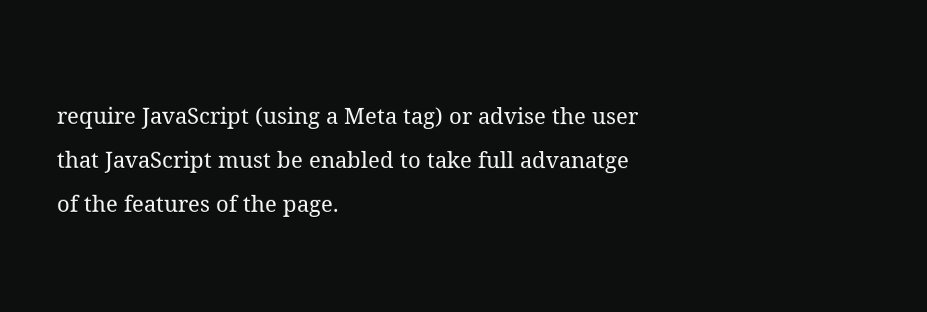require JavaScript (using a Meta tag) or advise the user that JavaScript must be enabled to take full advanatge of the features of the page.